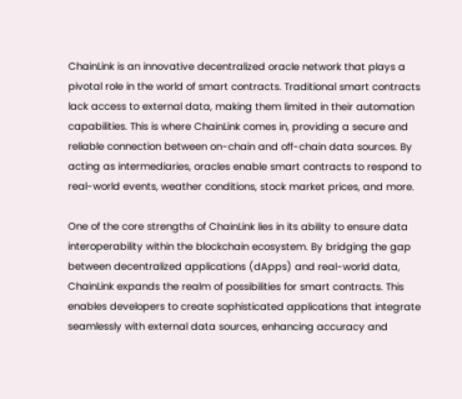ChainLink is an innovative decentralized oracle network that plays a pivotal role in the world of smart contracts. Traditional smart contracts lack access to external data, making them limited in their automation capabilities. This is where ChainLink comes in, providing a secure and reliable connection between on-chain and off-chain data sources. By acting as intermediaries, oracles enable smart contracts to respond to real-world events, weather conditions, stock market prices, and more.

One of the core strengths of ChainLink lies in its ability to ensure data interoperability within the blockchain ecosystem. By bridging the gap between decentralized applications (dApps) and real-world data, ChainLink expands the realm of possibilities for smart contracts. This enables developers to create sophisticated applications that integrate seamlessly with external data sources, enhancing accuracy and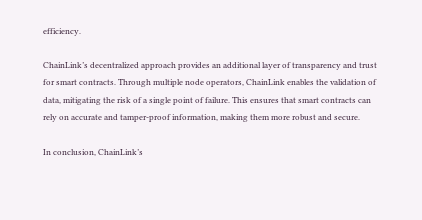efficiency.

ChainLink’s decentralized approach provides an additional layer of transparency and trust for smart contracts. Through multiple node operators, ChainLink enables the validation of data, mitigating the risk of a single point of failure. This ensures that smart contracts can rely on accurate and tamper-proof information, making them more robust and secure.

In conclusion, ChainLink’s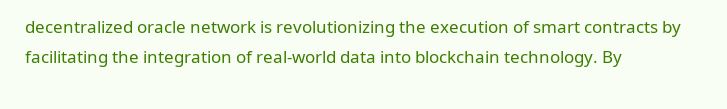decentralized oracle network is revolutionizing the execution of smart contracts by facilitating the integration of real-world data into blockchain technology. By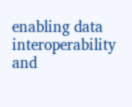enabling data interoperability and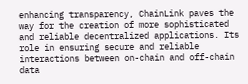enhancing transparency, ChainLink paves the way for the creation of more sophisticated and reliable decentralized applications. Its role in ensuring secure and reliable interactions between on-chain and off-chain data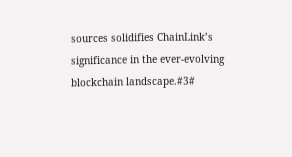sources solidifies ChainLink’s significance in the ever-evolving blockchain landscape.#3#